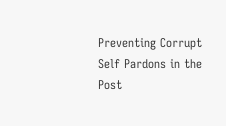Preventing Corrupt Self Pardons in the Post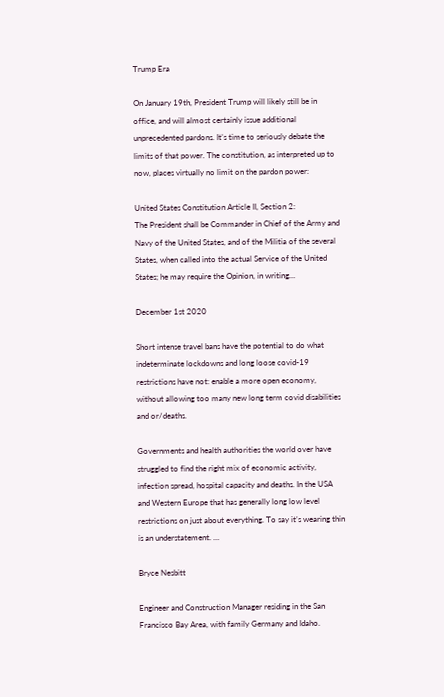Trump Era

On January 19th, President Trump will likely still be in office, and will almost certainly issue additional unprecedented pardons. It’s time to seriously debate the limits of that power. The constitution, as interpreted up to now, places virtually no limit on the pardon power:

United States Constitution Article II, Section 2:
The President shall be Commander in Chief of the Army and Navy of the United States, and of the Militia of the several States, when called into the actual Service of the United States; he may require the Opinion, in writing…

December 1st 2020

Short intense travel bans have the potential to do what indeterminate lockdowns and long loose covid-19 restrictions have not: enable a more open economy, without allowing too many new long term covid disabilities and or/deaths.

Governments and health authorities the world over have struggled to find the right mix of economic activity, infection spread, hospital capacity and deaths. In the USA and Western Europe that has generally long low level restrictions on just about everything. To say it’s wearing thin is an understatement. …

Bryce Nesbitt

Engineer and Construction Manager residing in the San Francisco Bay Area, with family Germany and Idaho.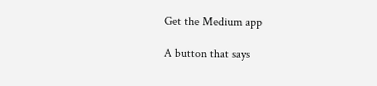Get the Medium app

A button that says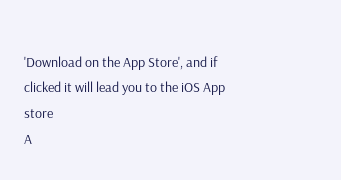'Download on the App Store', and if clicked it will lead you to the iOS App store
A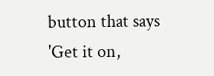button that says 'Get it on,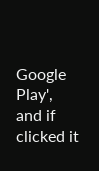Google Play', and if clicked it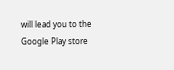will lead you to the Google Play store